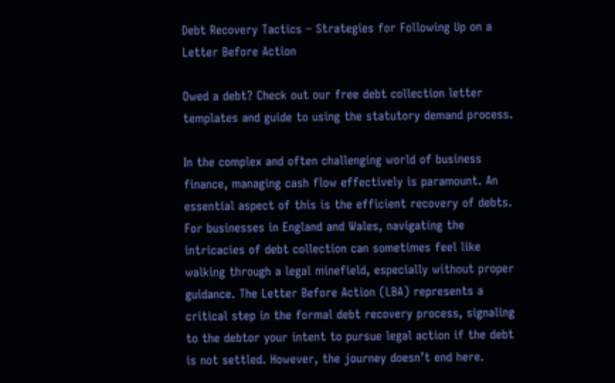Debt Recovery Tactics – Strategies for Following Up on a Letter Before Action

Owed a debt? Check out our free debt collection letter templates and guide to using the statutory demand process.

In the complex and often challenging world of business finance, managing cash flow effectively is paramount. An essential aspect of this is the efficient recovery of debts. For businesses in England and Wales, navigating the intricacies of debt collection can sometimes feel like walking through a legal minefield, especially without proper guidance. The Letter Before Action (LBA) represents a critical step in the formal debt recovery process, signaling to the debtor your intent to pursue legal action if the debt is not settled. However, the journey doesn’t end here.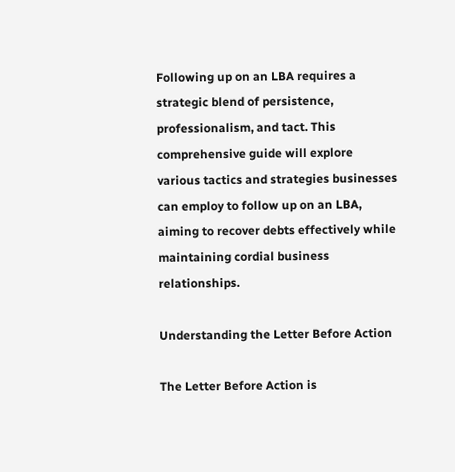Following up on an LBA requires a strategic blend of persistence, professionalism, and tact. This comprehensive guide will explore various tactics and strategies businesses can employ to follow up on an LBA, aiming to recover debts effectively while maintaining cordial business relationships.

Understanding the Letter Before Action

The Letter Before Action is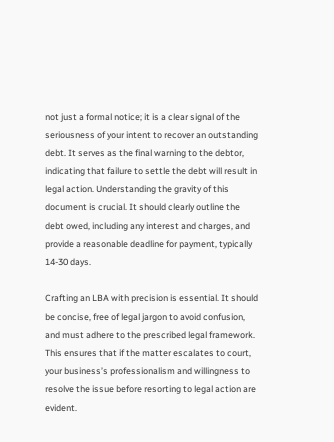not just a formal notice; it is a clear signal of the seriousness of your intent to recover an outstanding debt. It serves as the final warning to the debtor, indicating that failure to settle the debt will result in legal action. Understanding the gravity of this document is crucial. It should clearly outline the debt owed, including any interest and charges, and provide a reasonable deadline for payment, typically 14-30 days.

Crafting an LBA with precision is essential. It should be concise, free of legal jargon to avoid confusion, and must adhere to the prescribed legal framework. This ensures that if the matter escalates to court, your business’s professionalism and willingness to resolve the issue before resorting to legal action are evident.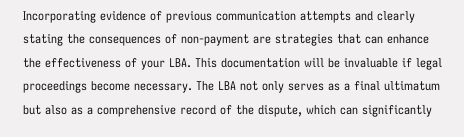Incorporating evidence of previous communication attempts and clearly stating the consequences of non-payment are strategies that can enhance the effectiveness of your LBA. This documentation will be invaluable if legal proceedings become necessary. The LBA not only serves as a final ultimatum but also as a comprehensive record of the dispute, which can significantly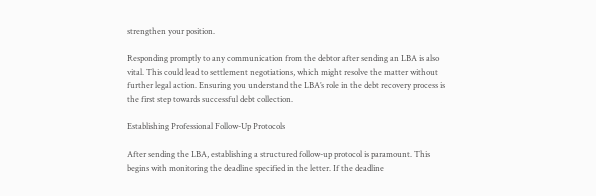strengthen your position.

Responding promptly to any communication from the debtor after sending an LBA is also vital. This could lead to settlement negotiations, which might resolve the matter without further legal action. Ensuring you understand the LBA’s role in the debt recovery process is the first step towards successful debt collection.

Establishing Professional Follow-Up Protocols

After sending the LBA, establishing a structured follow-up protocol is paramount. This begins with monitoring the deadline specified in the letter. If the deadline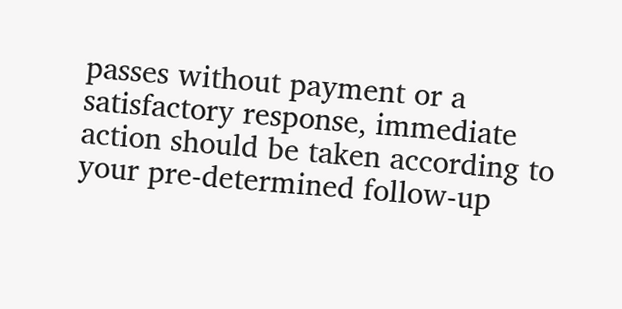passes without payment or a satisfactory response, immediate action should be taken according to your pre-determined follow-up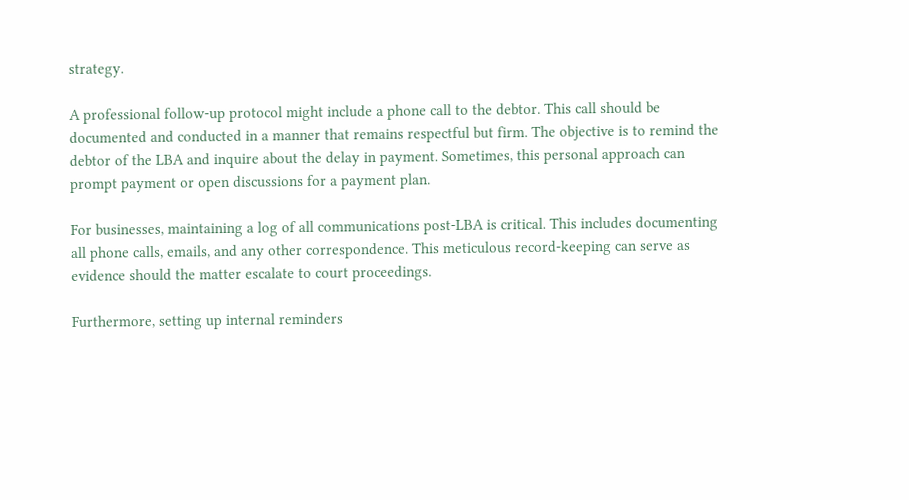strategy.

A professional follow-up protocol might include a phone call to the debtor. This call should be documented and conducted in a manner that remains respectful but firm. The objective is to remind the debtor of the LBA and inquire about the delay in payment. Sometimes, this personal approach can prompt payment or open discussions for a payment plan.

For businesses, maintaining a log of all communications post-LBA is critical. This includes documenting all phone calls, emails, and any other correspondence. This meticulous record-keeping can serve as evidence should the matter escalate to court proceedings.

Furthermore, setting up internal reminders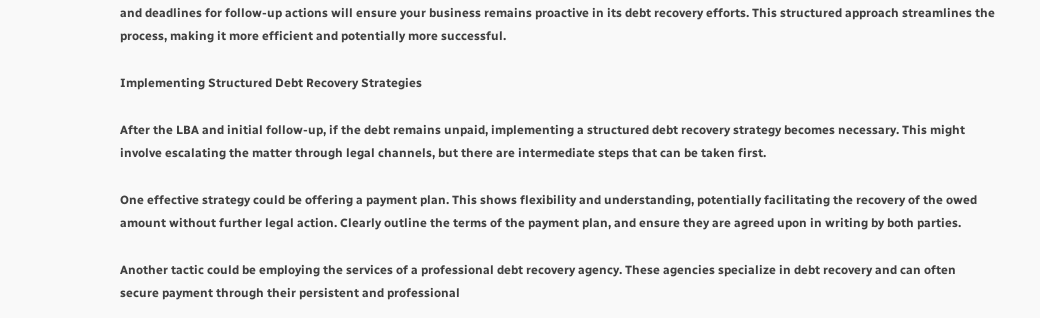and deadlines for follow-up actions will ensure your business remains proactive in its debt recovery efforts. This structured approach streamlines the process, making it more efficient and potentially more successful.

Implementing Structured Debt Recovery Strategies

After the LBA and initial follow-up, if the debt remains unpaid, implementing a structured debt recovery strategy becomes necessary. This might involve escalating the matter through legal channels, but there are intermediate steps that can be taken first.

One effective strategy could be offering a payment plan. This shows flexibility and understanding, potentially facilitating the recovery of the owed amount without further legal action. Clearly outline the terms of the payment plan, and ensure they are agreed upon in writing by both parties.

Another tactic could be employing the services of a professional debt recovery agency. These agencies specialize in debt recovery and can often secure payment through their persistent and professional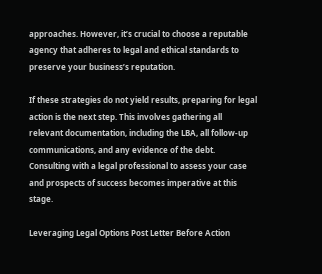approaches. However, it’s crucial to choose a reputable agency that adheres to legal and ethical standards to preserve your business’s reputation.

If these strategies do not yield results, preparing for legal action is the next step. This involves gathering all relevant documentation, including the LBA, all follow-up communications, and any evidence of the debt. Consulting with a legal professional to assess your case and prospects of success becomes imperative at this stage.

Leveraging Legal Options Post Letter Before Action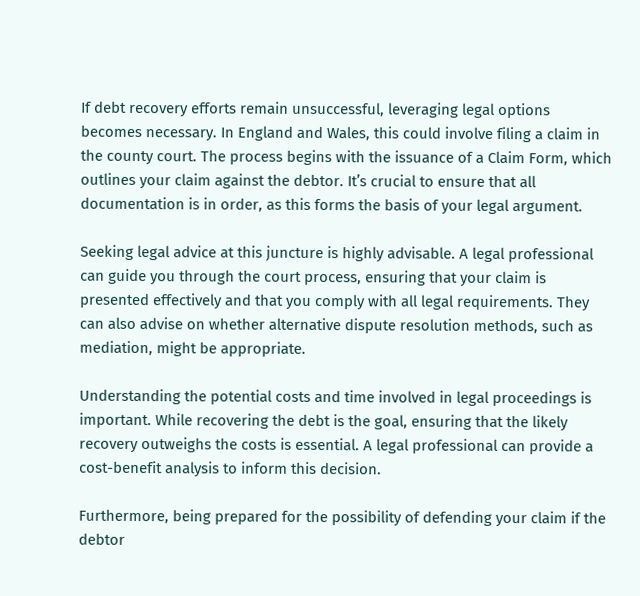If debt recovery efforts remain unsuccessful, leveraging legal options becomes necessary. In England and Wales, this could involve filing a claim in the county court. The process begins with the issuance of a Claim Form, which outlines your claim against the debtor. It’s crucial to ensure that all documentation is in order, as this forms the basis of your legal argument.

Seeking legal advice at this juncture is highly advisable. A legal professional can guide you through the court process, ensuring that your claim is presented effectively and that you comply with all legal requirements. They can also advise on whether alternative dispute resolution methods, such as mediation, might be appropriate.

Understanding the potential costs and time involved in legal proceedings is important. While recovering the debt is the goal, ensuring that the likely recovery outweighs the costs is essential. A legal professional can provide a cost-benefit analysis to inform this decision.

Furthermore, being prepared for the possibility of defending your claim if the debtor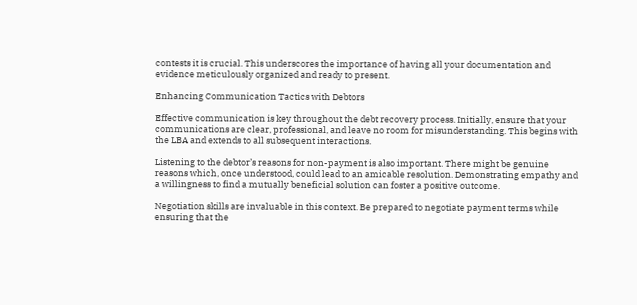contests it is crucial. This underscores the importance of having all your documentation and evidence meticulously organized and ready to present.

Enhancing Communication Tactics with Debtors

Effective communication is key throughout the debt recovery process. Initially, ensure that your communications are clear, professional, and leave no room for misunderstanding. This begins with the LBA and extends to all subsequent interactions.

Listening to the debtor’s reasons for non-payment is also important. There might be genuine reasons which, once understood, could lead to an amicable resolution. Demonstrating empathy and a willingness to find a mutually beneficial solution can foster a positive outcome.

Negotiation skills are invaluable in this context. Be prepared to negotiate payment terms while ensuring that the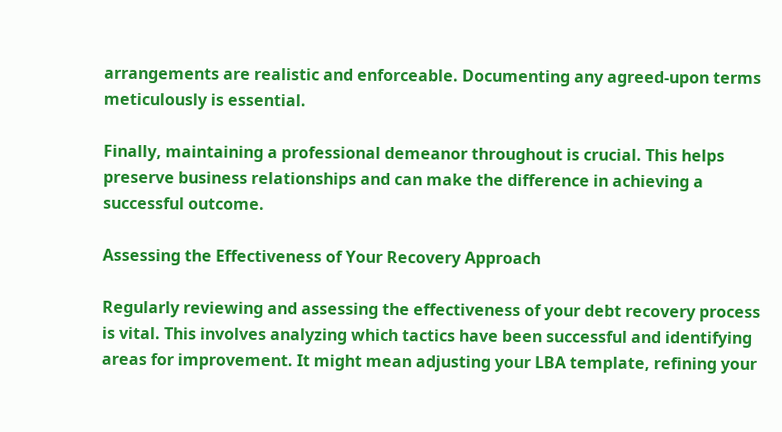arrangements are realistic and enforceable. Documenting any agreed-upon terms meticulously is essential.

Finally, maintaining a professional demeanor throughout is crucial. This helps preserve business relationships and can make the difference in achieving a successful outcome.

Assessing the Effectiveness of Your Recovery Approach

Regularly reviewing and assessing the effectiveness of your debt recovery process is vital. This involves analyzing which tactics have been successful and identifying areas for improvement. It might mean adjusting your LBA template, refining your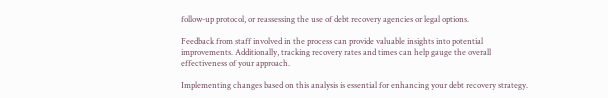follow-up protocol, or reassessing the use of debt recovery agencies or legal options.

Feedback from staff involved in the process can provide valuable insights into potential improvements. Additionally, tracking recovery rates and times can help gauge the overall effectiveness of your approach.

Implementing changes based on this analysis is essential for enhancing your debt recovery strategy.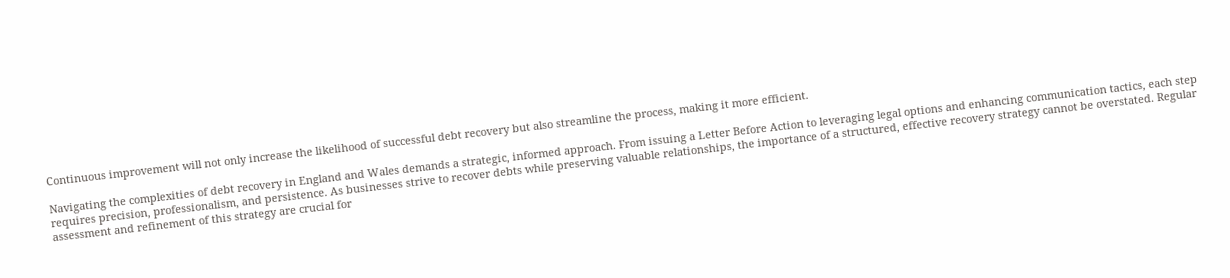Continuous improvement will not only increase the likelihood of successful debt recovery but also streamline the process, making it more efficient.

Navigating the complexities of debt recovery in England and Wales demands a strategic, informed approach. From issuing a Letter Before Action to leveraging legal options and enhancing communication tactics, each step requires precision, professionalism, and persistence. As businesses strive to recover debts while preserving valuable relationships, the importance of a structured, effective recovery strategy cannot be overstated. Regular assessment and refinement of this strategy are crucial for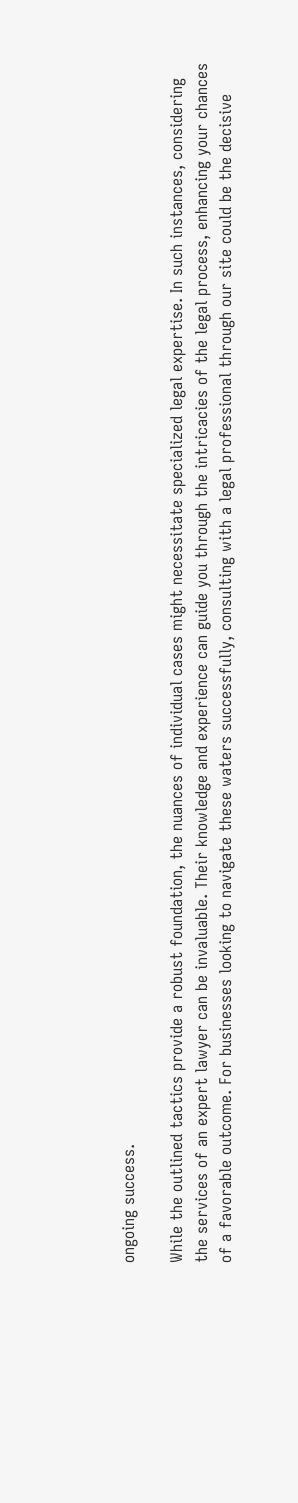ongoing success.

While the outlined tactics provide a robust foundation, the nuances of individual cases might necessitate specialized legal expertise. In such instances, considering the services of an expert lawyer can be invaluable. Their knowledge and experience can guide you through the intricacies of the legal process, enhancing your chances of a favorable outcome. For businesses looking to navigate these waters successfully, consulting with a legal professional through our site could be the decisive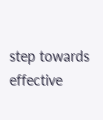step towards effective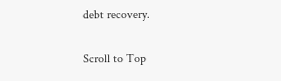debt recovery.

Scroll to Top